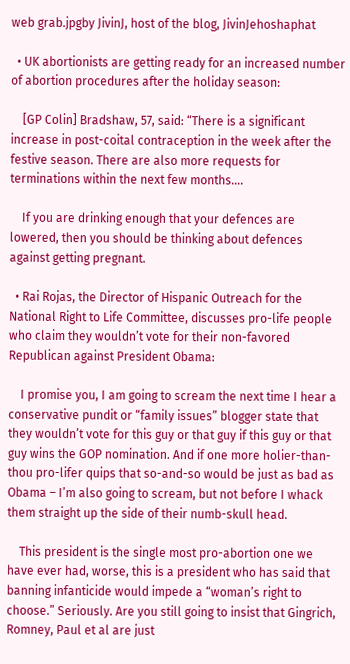web grab.jpgby JivinJ, host of the blog, JivinJehoshaphat

  • UK abortionists are getting ready for an increased number of abortion procedures after the holiday season:

    [GP Colin] Bradshaw, 57, said: “There is a significant increase in post-coital contraception in the week after the festive season. There are also more requests for terminations within the next few months….

    If you are drinking enough that your defences are lowered, then you should be thinking about defences against getting pregnant.

  • Rai Rojas, the Director of Hispanic Outreach for the National Right to Life Committee, discusses pro-life people who claim they wouldn’t vote for their non-favored Republican against President Obama:

    I promise you, I am going to scream the next time I hear a conservative pundit or “family issues” blogger state that they wouldn’t vote for this guy or that guy if this guy or that guy wins the GOP nomination. And if one more holier-than-thou pro-lifer quips that so-and-so would be just as bad as Obama – I’m also going to scream, but not before I whack them straight up the side of their numb-skull head.

    This president is the single most pro-abortion one we have ever had, worse, this is a president who has said that banning infanticide would impede a “woman’s right to choose.” Seriously. Are you still going to insist that Gingrich, Romney, Paul et al are just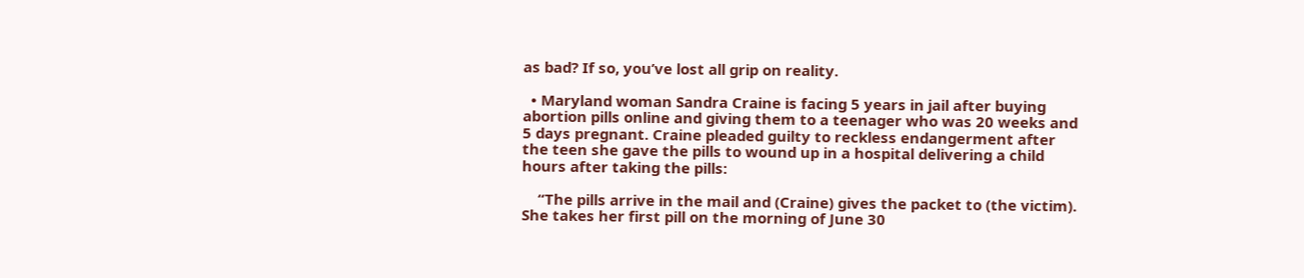as bad? If so, you’ve lost all grip on reality.

  • Maryland woman Sandra Craine is facing 5 years in jail after buying abortion pills online and giving them to a teenager who was 20 weeks and 5 days pregnant. Craine pleaded guilty to reckless endangerment after the teen she gave the pills to wound up in a hospital delivering a child hours after taking the pills:

    “The pills arrive in the mail and (Craine) gives the packet to (the victim). She takes her first pill on the morning of June 30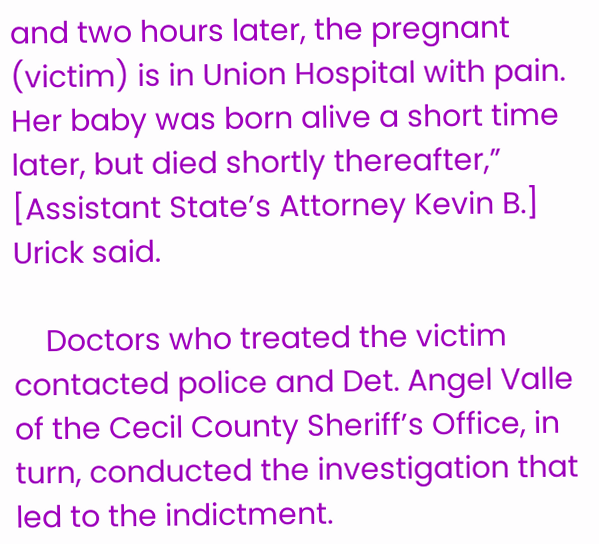and two hours later, the pregnant (victim) is in Union Hospital with pain. Her baby was born alive a short time later, but died shortly thereafter,” [Assistant State’s Attorney Kevin B.] Urick said.

    Doctors who treated the victim contacted police and Det. Angel Valle of the Cecil County Sheriff’s Office, in turn, conducted the investigation that led to the indictment.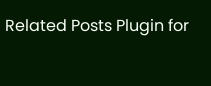Related Posts Plugin for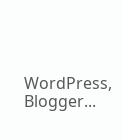WordPress, Blogger...